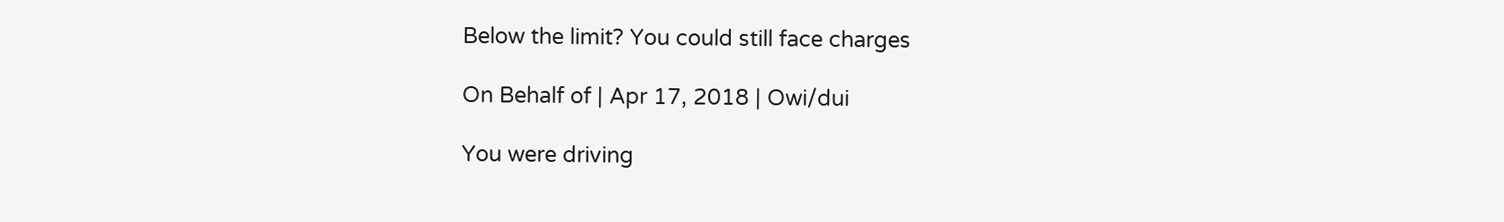Below the limit? You could still face charges

On Behalf of | Apr 17, 2018 | Owi/dui

You were driving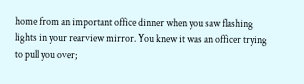home from an important office dinner when you saw flashing lights in your rearview mirror. You knew it was an officer trying to pull you over;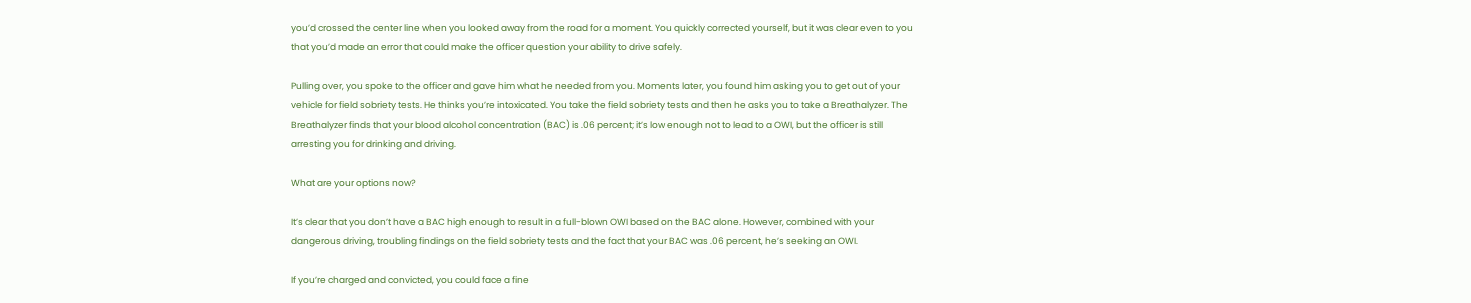you’d crossed the center line when you looked away from the road for a moment. You quickly corrected yourself, but it was clear even to you that you’d made an error that could make the officer question your ability to drive safely.

Pulling over, you spoke to the officer and gave him what he needed from you. Moments later, you found him asking you to get out of your vehicle for field sobriety tests. He thinks you’re intoxicated. You take the field sobriety tests and then he asks you to take a Breathalyzer. The Breathalyzer finds that your blood alcohol concentration (BAC) is .06 percent; it’s low enough not to lead to a OWI, but the officer is still arresting you for drinking and driving.

What are your options now?

It’s clear that you don’t have a BAC high enough to result in a full-blown OWI based on the BAC alone. However, combined with your dangerous driving, troubling findings on the field sobriety tests and the fact that your BAC was .06 percent, he’s seeking an OWI.

If you’re charged and convicted, you could face a fine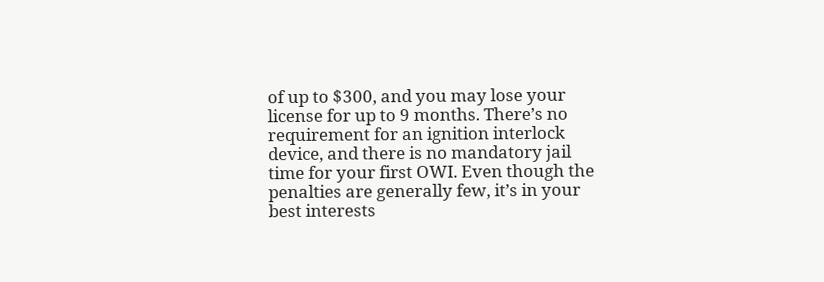of up to $300, and you may lose your license for up to 9 months. There’s no requirement for an ignition interlock device, and there is no mandatory jail time for your first OWI. Even though the penalties are generally few, it’s in your best interests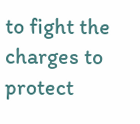to fight the charges to protect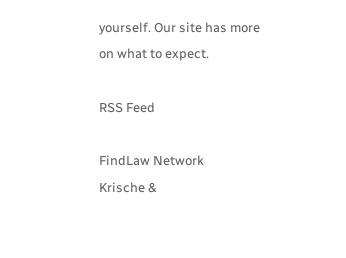yourself. Our site has more on what to expect.

RSS Feed

FindLaw Network
Krische &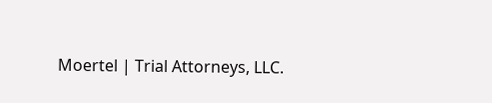Moertel | Trial Attorneys, LLC.